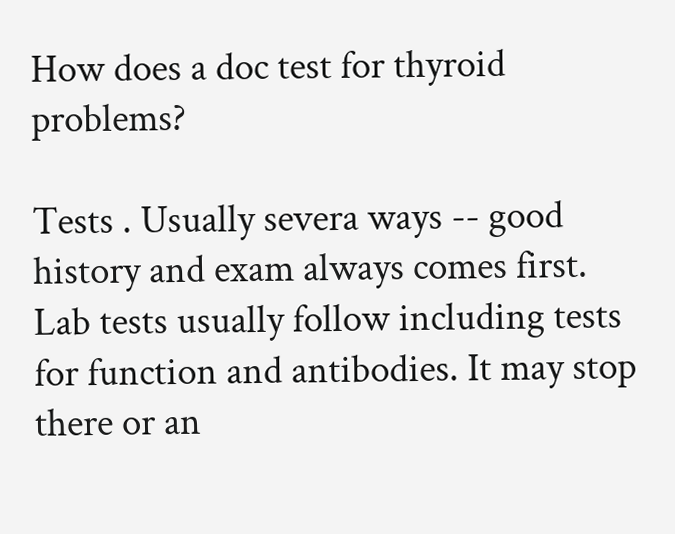How does a doc test for thyroid problems?

Tests . Usually severa ways -- good history and exam always comes first. Lab tests usually follow including tests for function and antibodies. It may stop there or an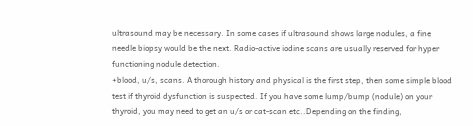ultrasound may be necessary. In some cases if ultrasound shows large nodules, a fine needle biopsy would be the next. Radio-active iodine scans are usually reserved for hyper functioning nodule detection.
+blood, u/s, scans. A thorough history and physical is the first step, then some simple blood test if thyroid dysfunction is suspected. If you have some lump/bump (nodule) on your thyroid, you may need to get an u/s or cat-scan etc..Depending on the finding,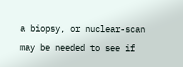a biopsy, or nuclear-scan may be needed to see if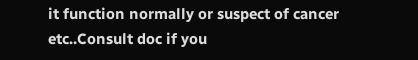it function normally or suspect of cancer etc..Consult doc if you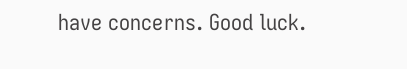have concerns. Good luck.